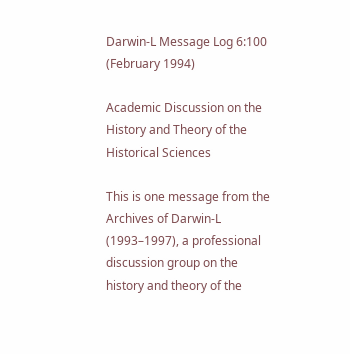Darwin-L Message Log 6:100 (February 1994)

Academic Discussion on the History and Theory of the Historical Sciences

This is one message from the Archives of Darwin-L (1993–1997), a professional discussion group on the history and theory of the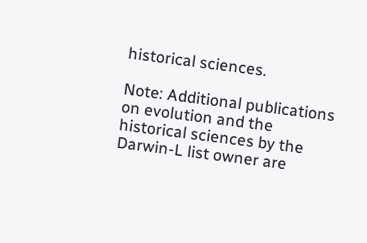historical sciences.

Note: Additional publications on evolution and the historical sciences by the Darwin-L list owner are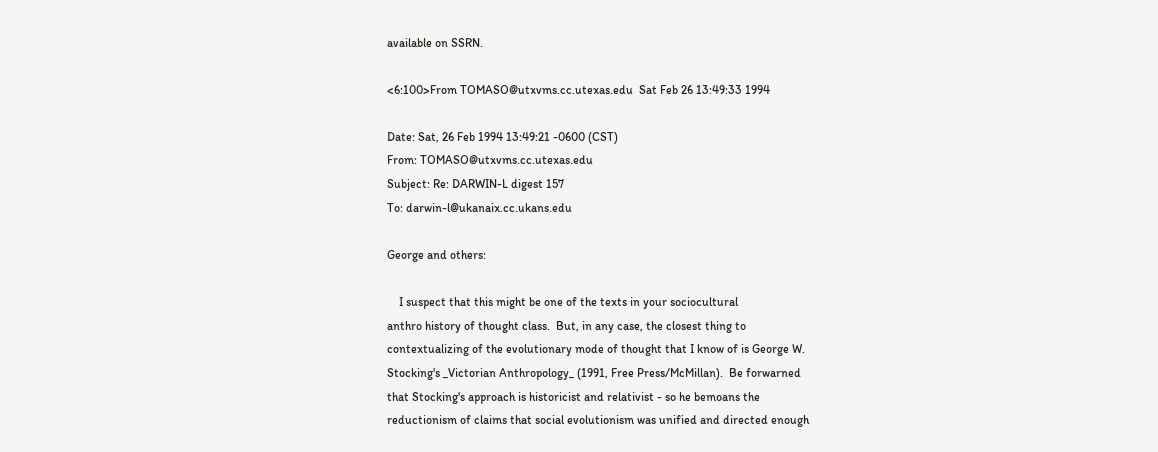available on SSRN.

<6:100>From TOMASO@utxvms.cc.utexas.edu  Sat Feb 26 13:49:33 1994

Date: Sat, 26 Feb 1994 13:49:21 -0600 (CST)
From: TOMASO@utxvms.cc.utexas.edu
Subject: Re: DARWIN-L digest 157
To: darwin-l@ukanaix.cc.ukans.edu

George and others:

    I suspect that this might be one of the texts in your sociocultural
anthro history of thought class.  But, in any case, the closest thing to
contextualizing of the evolutionary mode of thought that I know of is George W.
Stocking's _Victorian Anthropology_ (1991, Free Press/McMillan).  Be forwarned
that Stocking's approach is historicist and relativist - so he bemoans the
reductionism of claims that social evolutionism was unified and directed enough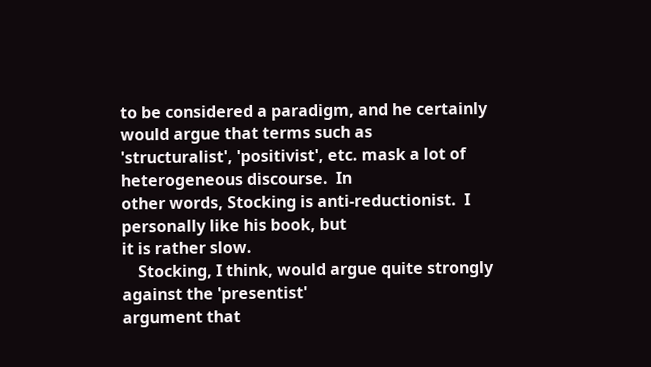to be considered a paradigm, and he certainly would argue that terms such as
'structuralist', 'positivist', etc. mask a lot of heterogeneous discourse.  In
other words, Stocking is anti-reductionist.  I personally like his book, but
it is rather slow.
    Stocking, I think, would argue quite strongly against the 'presentist'
argument that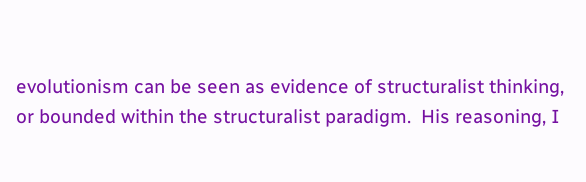evolutionism can be seen as evidence of structuralist thinking,
or bounded within the structuralist paradigm.  His reasoning, I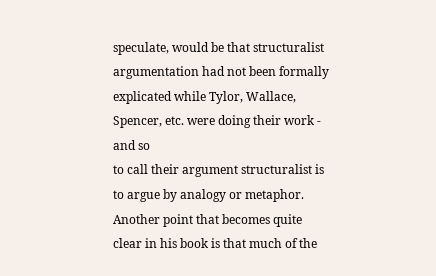speculate, would be that structuralist argumentation had not been formally
explicated while Tylor, Wallace, Spencer, etc. were doing their work - and so
to call their argument structuralist is to argue by analogy or metaphor.
Another point that becomes quite clear in his book is that much of the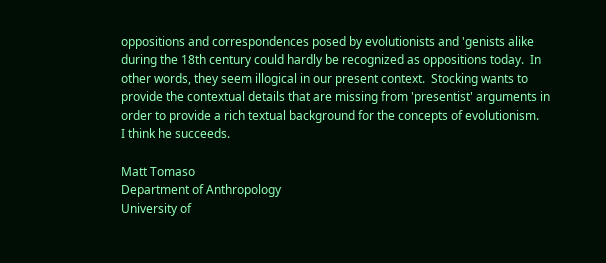oppositions and correspondences posed by evolutionists and 'genists alike
during the 18th century could hardly be recognized as oppositions today.  In
other words, they seem illogical in our present context.  Stocking wants to
provide the contextual details that are missing from 'presentist' arguments in
order to provide a rich textual background for the concepts of evolutionism.
I think he succeeds.

Matt Tomaso
Department of Anthropology
University of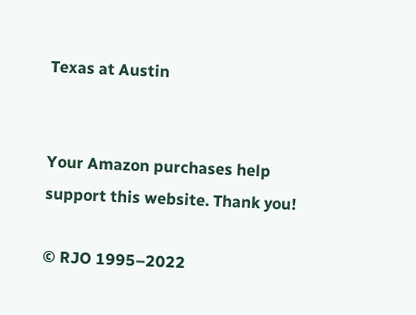Texas at Austin


Your Amazon purchases help support this website. Thank you!

© RJO 1995–2022